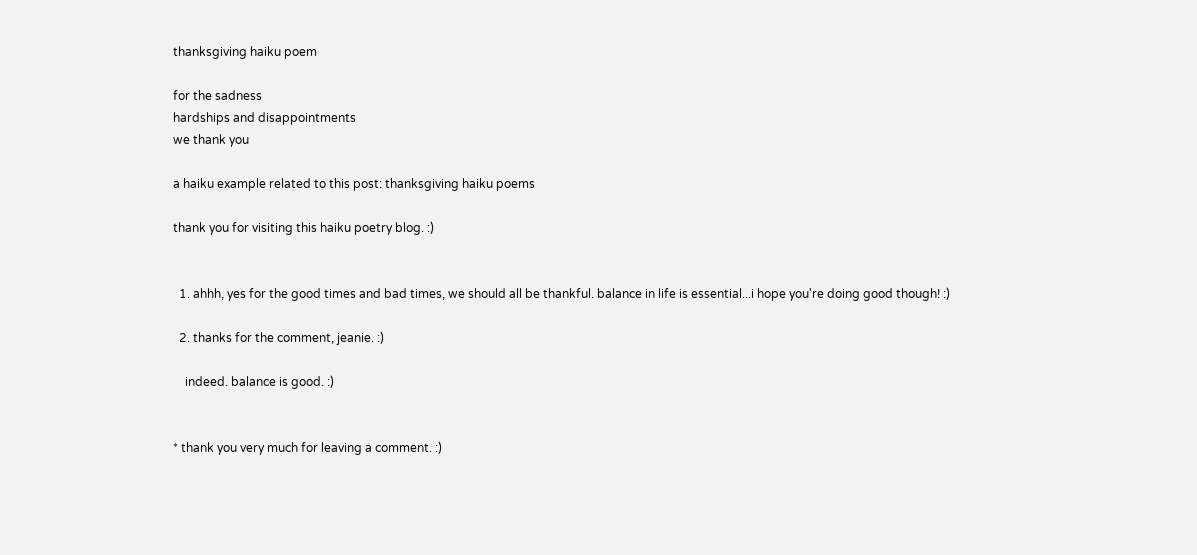thanksgiving haiku poem

for the sadness
hardships and disappointments
we thank you

a haiku example related to this post: thanksgiving haiku poems

thank you for visiting this haiku poetry blog. :)


  1. ahhh, yes for the good times and bad times, we should all be thankful. balance in life is essential...i hope you're doing good though! :)

  2. thanks for the comment, jeanie. :)

    indeed. balance is good. :)


* thank you very much for leaving a comment. :)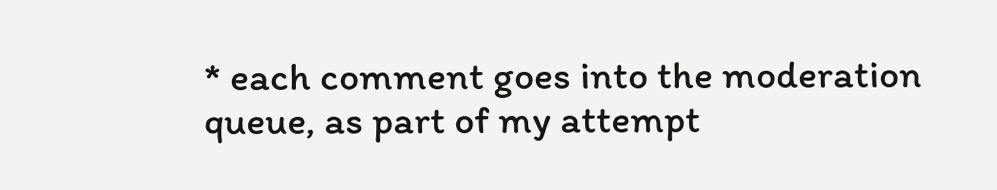* each comment goes into the moderation queue, as part of my attempt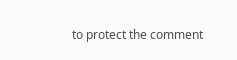to protect the comment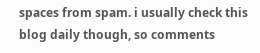spaces from spam. i usually check this blog daily though, so comments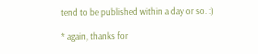tend to be published within a day or so. :)

* again, thanks for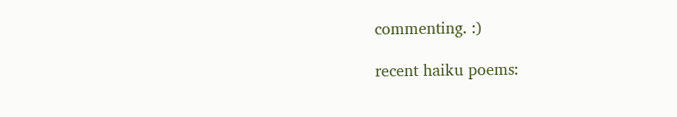commenting. :)

recent haiku poems: